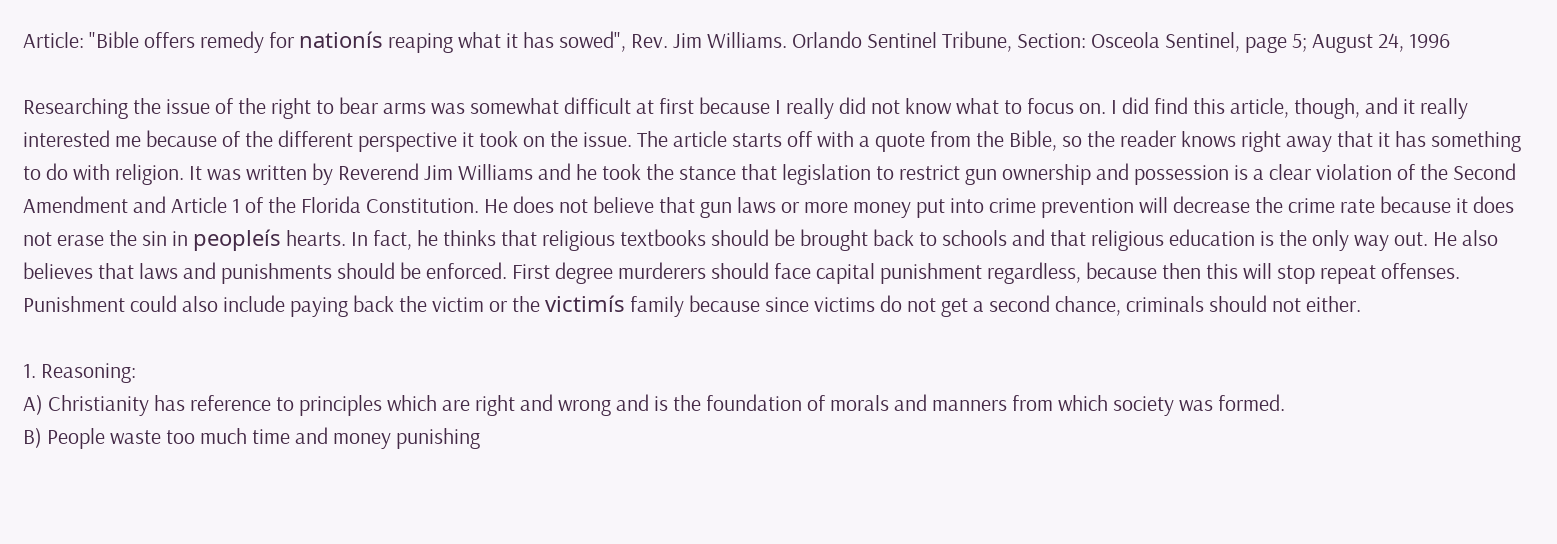Article: "Bible offers remedy for nationís reaping what it has sowed", Rev. Jim Williams. Orlando Sentinel Tribune, Section: Osceola Sentinel, page 5; August 24, 1996

Researching the issue of the right to bear arms was somewhat difficult at first because I really did not know what to focus on. I did find this article, though, and it really interested me because of the different perspective it took on the issue. The article starts off with a quote from the Bible, so the reader knows right away that it has something to do with religion. It was written by Reverend Jim Williams and he took the stance that legislation to restrict gun ownership and possession is a clear violation of the Second Amendment and Article 1 of the Florida Constitution. He does not believe that gun laws or more money put into crime prevention will decrease the crime rate because it does not erase the sin in peopleís hearts. In fact, he thinks that religious textbooks should be brought back to schools and that religious education is the only way out. He also believes that laws and punishments should be enforced. First degree murderers should face capital punishment regardless, because then this will stop repeat offenses. Punishment could also include paying back the victim or the victimís family because since victims do not get a second chance, criminals should not either.

1. Reasoning:
A) Christianity has reference to principles which are right and wrong and is the foundation of morals and manners from which society was formed.
B) People waste too much time and money punishing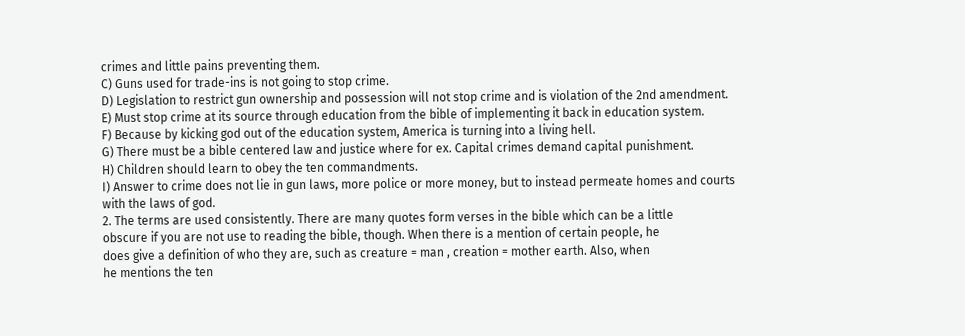crimes and little pains preventing them.
C) Guns used for trade-ins is not going to stop crime.
D) Legislation to restrict gun ownership and possession will not stop crime and is violation of the 2nd amendment.
E) Must stop crime at its source through education from the bible of implementing it back in education system.
F) Because by kicking god out of the education system, America is turning into a living hell.
G) There must be a bible centered law and justice where for ex. Capital crimes demand capital punishment.
H) Children should learn to obey the ten commandments.
I) Answer to crime does not lie in gun laws, more police or more money, but to instead permeate homes and courts with the laws of god.
2. The terms are used consistently. There are many quotes form verses in the bible which can be a little
obscure if you are not use to reading the bible, though. When there is a mention of certain people, he
does give a definition of who they are, such as creature = man , creation = mother earth. Also, when
he mentions the ten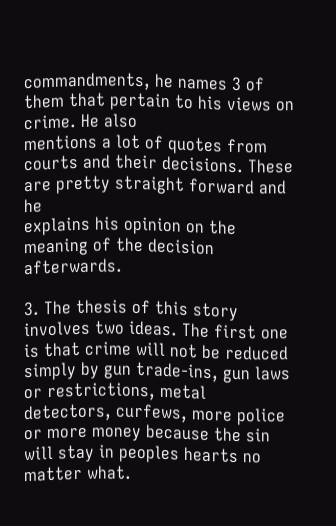commandments, he names 3 of them that pertain to his views on crime. He also
mentions a lot of quotes from courts and their decisions. These are pretty straight forward and he
explains his opinion on the meaning of the decision afterwards.

3. The thesis of this story involves two ideas. The first one is that crime will not be reduced simply by gun trade-ins, gun laws or restrictions, metal detectors, curfews, more police or more money because the sin will stay in peoples hearts no matter what.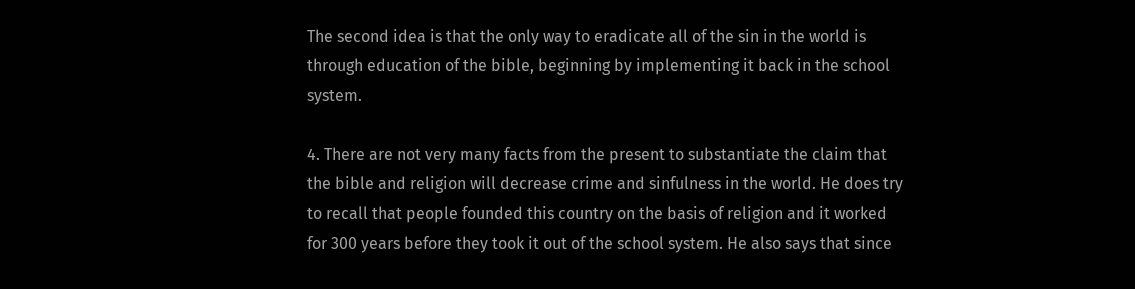The second idea is that the only way to eradicate all of the sin in the world is through education of the bible, beginning by implementing it back in the school system.

4. There are not very many facts from the present to substantiate the claim that the bible and religion will decrease crime and sinfulness in the world. He does try to recall that people founded this country on the basis of religion and it worked for 300 years before they took it out of the school system. He also says that since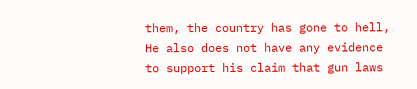them, the country has gone to hell, He also does not have any evidence to support his claim that gun laws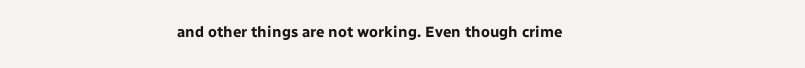and other things are not working. Even though crime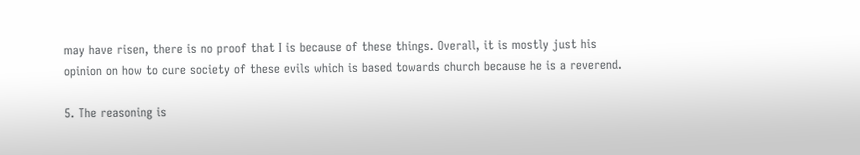may have risen, there is no proof that I is because of these things. Overall, it is mostly just his opinion on how to cure society of these evils which is based towards church because he is a reverend.

5. The reasoning is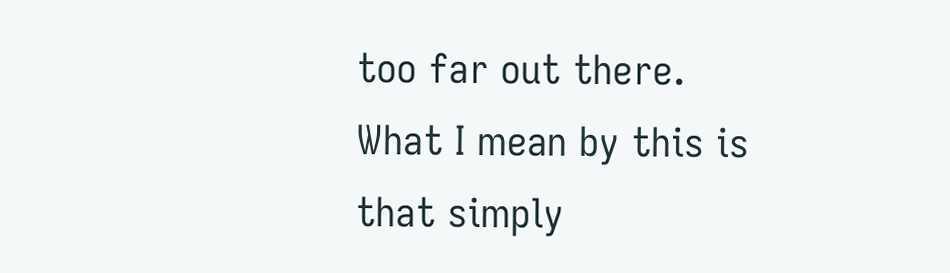too far out there. What I mean by this is that simply